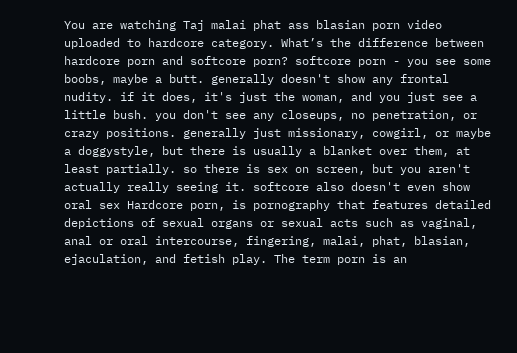You are watching Taj malai phat ass blasian porn video uploaded to hardcore category. What’s the difference between hardcore porn and softcore porn? softcore porn - you see some boobs, maybe a butt. generally doesn't show any frontal nudity. if it does, it's just the woman, and you just see a little bush. you don't see any closeups, no penetration, or crazy positions. generally just missionary, cowgirl, or maybe a doggystyle, but there is usually a blanket over them, at least partially. so there is sex on screen, but you aren't actually really seeing it. softcore also doesn't even show oral sex Hardcore porn, is pornography that features detailed depictions of sexual organs or sexual acts such as vaginal, anal or oral intercourse, fingering, malai, phat, blasian, ejaculation, and fetish play. The term porn is an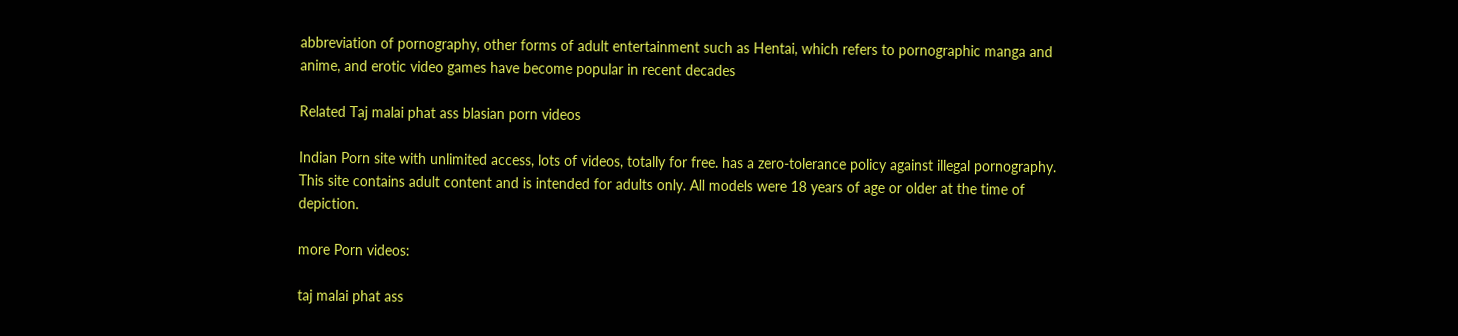abbreviation of pornography, other forms of adult entertainment such as Hentai, which refers to pornographic manga and anime, and erotic video games have become popular in recent decades

Related Taj malai phat ass blasian porn videos

Indian Porn site with unlimited access, lots of videos, totally for free. has a zero-tolerance policy against illegal pornography. This site contains adult content and is intended for adults only. All models were 18 years of age or older at the time of depiction.

more Porn videos:

taj malai phat ass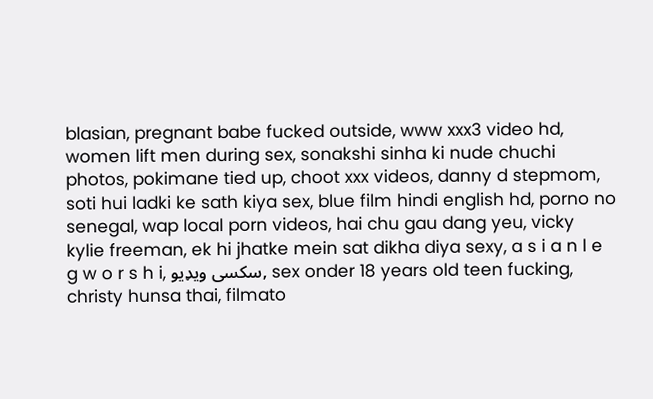blasian, pregnant babe fucked outside, www xxx3 video hd, women lift men during sex, sonakshi sinha ki nude chuchi photos, pokimane tied up, choot xxx videos, danny d stepmom, soti hui ladki ke sath kiya sex, blue film hindi english hd, porno no senegal, wap local porn videos, hai chu gau dang yeu, vicky kylie freeman, ek hi jhatke mein sat dikha diya sexy, a s i a n l e g w o r s h i, سکسى ويډيو, sex onder 18 years old teen fucking, christy hunsa thai, filmato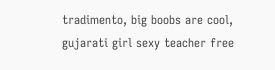tradimento, big boobs are cool, gujarati girl sexy teacher free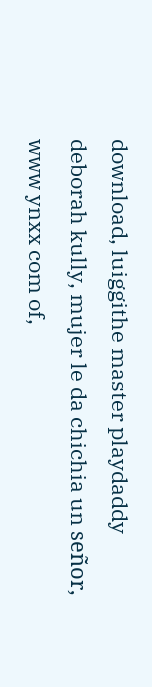download, luiggithe master playdaddy deborah kully, mujer le da chichia un señor, www ynxx com of,